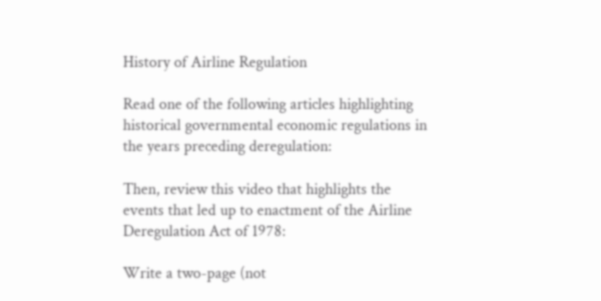History of Airline Regulation

Read one of the following articles highlighting historical governmental economic regulations in the years preceding deregulation:

Then, review this video that highlights the events that led up to enactment of the Airline Deregulation Act of 1978:

Write a two-page (not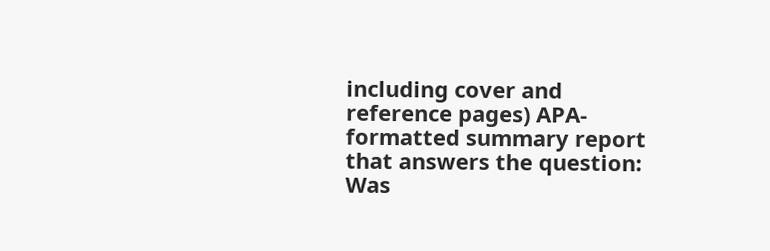including cover and reference pages) APA-formatted summary report that answers the question: Was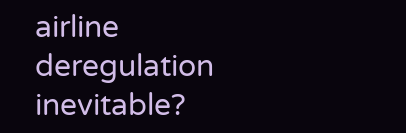airline deregulation inevitable?